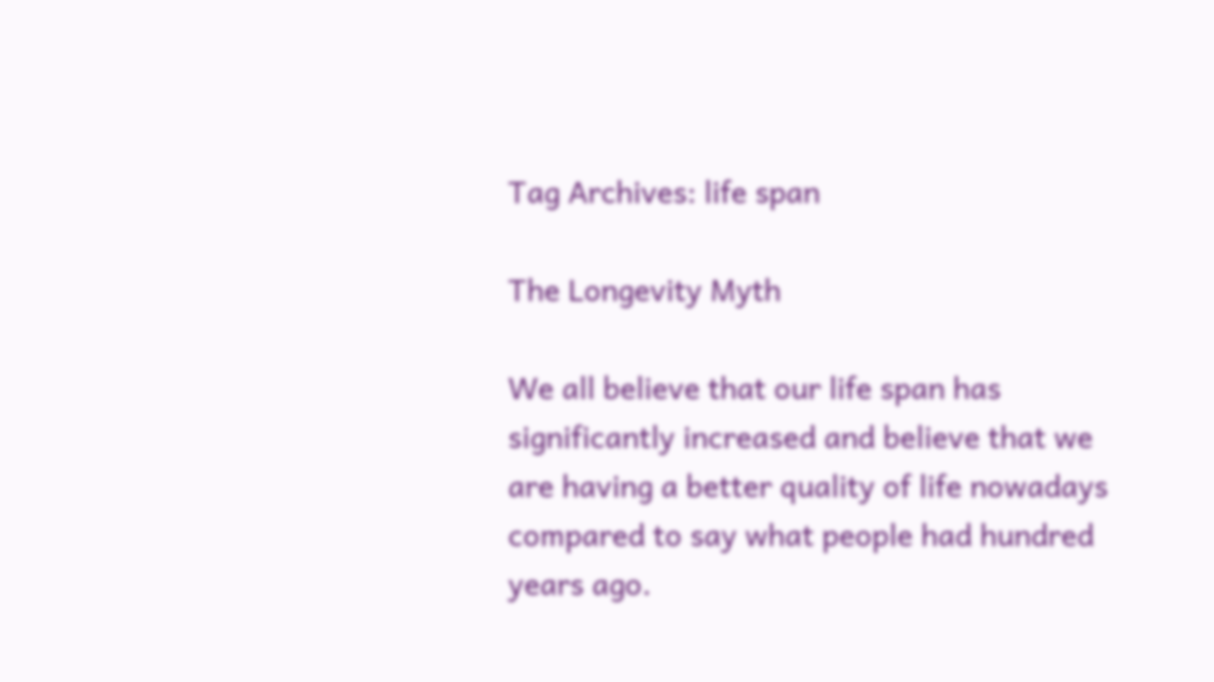Tag Archives: life span

The Longevity Myth

We all believe that our life span has significantly increased and believe that we are having a better quality of life nowadays compared to say what people had hundred years ago.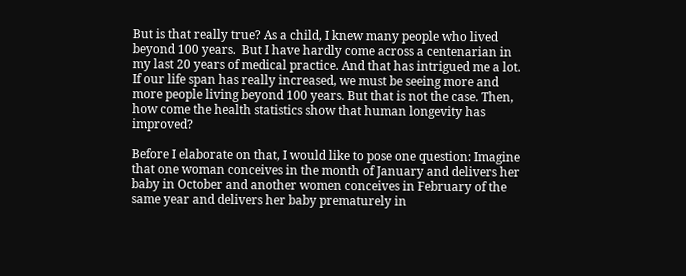But is that really true? As a child, I knew many people who lived beyond 100 years.  But I have hardly come across a centenarian in my last 20 years of medical practice. And that has intrigued me a lot. If our life span has really increased, we must be seeing more and more people living beyond 100 years. But that is not the case. Then, how come the health statistics show that human longevity has improved?

Before I elaborate on that, I would like to pose one question: Imagine that one woman conceives in the month of January and delivers her baby in October and another women conceives in February of the same year and delivers her baby prematurely in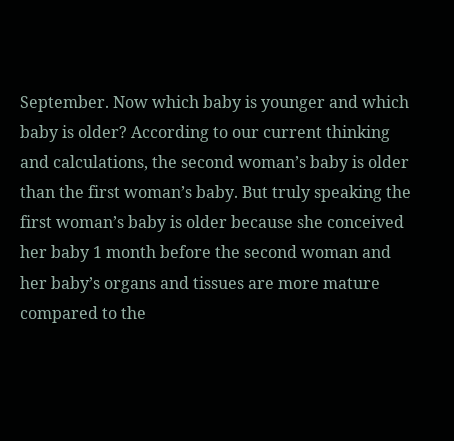September. Now which baby is younger and which baby is older? According to our current thinking and calculations, the second woman’s baby is older than the first woman’s baby. But truly speaking the first woman’s baby is older because she conceived her baby 1 month before the second woman and her baby’s organs and tissues are more mature compared to the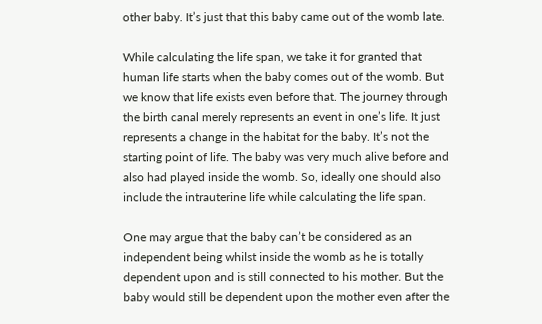other baby. It’s just that this baby came out of the womb late.

While calculating the life span, we take it for granted that human life starts when the baby comes out of the womb. But we know that life exists even before that. The journey through the birth canal merely represents an event in one’s life. It just represents a change in the habitat for the baby. It’s not the starting point of life. The baby was very much alive before and also had played inside the womb. So, ideally one should also include the intrauterine life while calculating the life span.

One may argue that the baby can’t be considered as an independent being whilst inside the womb as he is totally dependent upon and is still connected to his mother. But the baby would still be dependent upon the mother even after the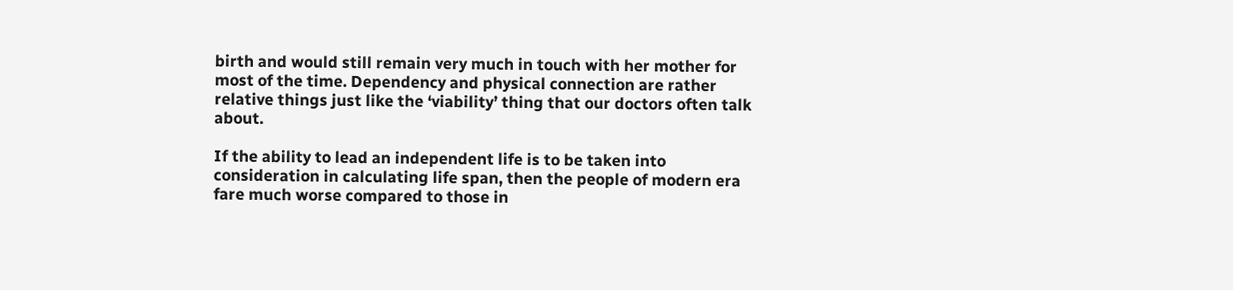birth and would still remain very much in touch with her mother for most of the time. Dependency and physical connection are rather relative things just like the ‘viability’ thing that our doctors often talk about.

If the ability to lead an independent life is to be taken into consideration in calculating life span, then the people of modern era fare much worse compared to those in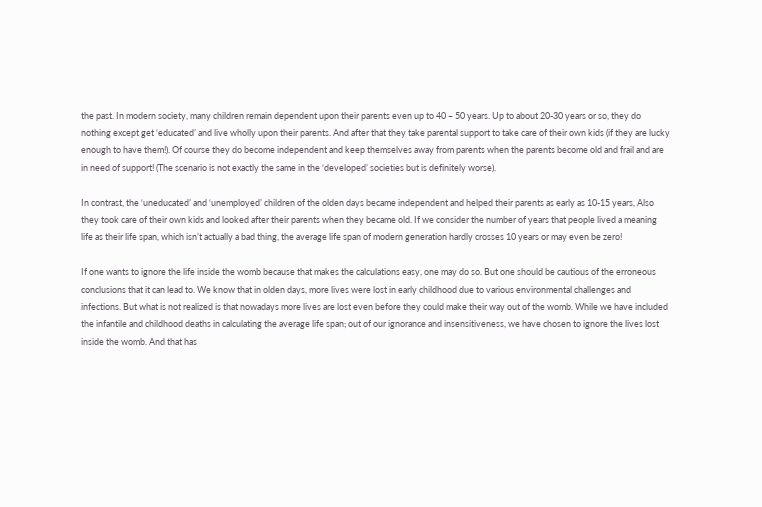the past. In modern society, many children remain dependent upon their parents even up to 40 – 50 years. Up to about 20-30 years or so, they do nothing except get ‘educated’ and live wholly upon their parents. And after that they take parental support to take care of their own kids (if they are lucky enough to have them!). Of course they do become independent and keep themselves away from parents when the parents become old and frail and are in need of support! (The scenario is not exactly the same in the ‘developed’ societies but is definitely worse).

In contrast, the ‘uneducated’ and ‘unemployed’ children of the olden days became independent and helped their parents as early as 10-15 years, Also they took care of their own kids and looked after their parents when they became old. If we consider the number of years that people lived a meaning life as their life span, which isn’t actually a bad thing, the average life span of modern generation hardly crosses 10 years or may even be zero!

If one wants to ignore the life inside the womb because that makes the calculations easy, one may do so. But one should be cautious of the erroneous conclusions that it can lead to. We know that in olden days, more lives were lost in early childhood due to various environmental challenges and infections. But what is not realized is that nowadays more lives are lost even before they could make their way out of the womb. While we have included the infantile and childhood deaths in calculating the average life span; out of our ignorance and insensitiveness, we have chosen to ignore the lives lost inside the womb. And that has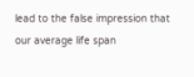lead to the false impression that our average life span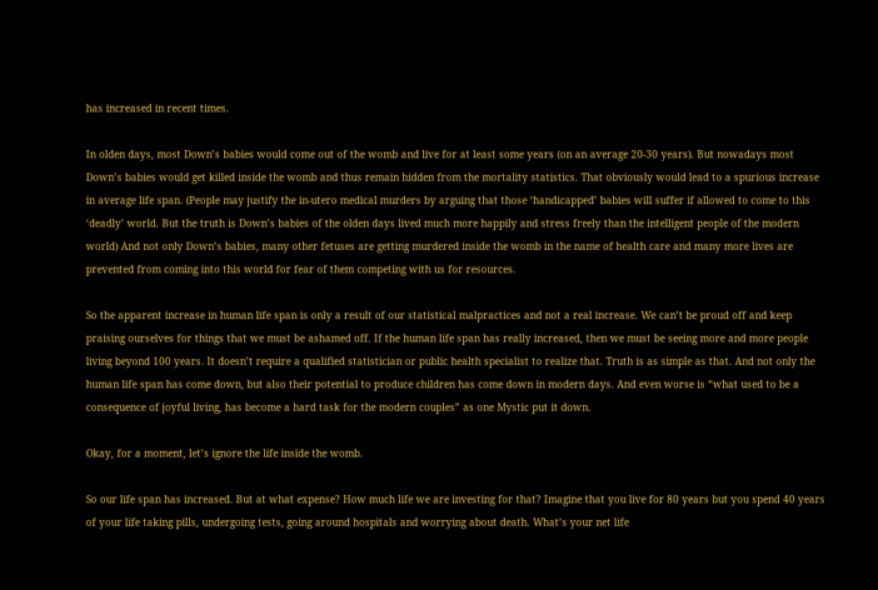has increased in recent times.

In olden days, most Down’s babies would come out of the womb and live for at least some years (on an average 20-30 years). But nowadays most Down’s babies would get killed inside the womb and thus remain hidden from the mortality statistics. That obviously would lead to a spurious increase in average life span. (People may justify the in-utero medical murders by arguing that those ‘handicapped’ babies will suffer if allowed to come to this ‘deadly’ world. But the truth is Down’s babies of the olden days lived much more happily and stress freely than the intelligent people of the modern world) And not only Down’s babies, many other fetuses are getting murdered inside the womb in the name of health care and many more lives are prevented from coming into this world for fear of them competing with us for resources.

So the apparent increase in human life span is only a result of our statistical malpractices and not a real increase. We can’t be proud off and keep praising ourselves for things that we must be ashamed off. If the human life span has really increased, then we must be seeing more and more people living beyond 100 years. It doesn’t require a qualified statistician or public health specialist to realize that. Truth is as simple as that. And not only the human life span has come down, but also their potential to produce children has come down in modern days. And even worse is “what used to be a consequence of joyful living, has become a hard task for the modern couples” as one Mystic put it down.

Okay, for a moment, let’s ignore the life inside the womb.

So our life span has increased. But at what expense? How much life we are investing for that? Imagine that you live for 80 years but you spend 40 years of your life taking pills, undergoing tests, going around hospitals and worrying about death. What’s your net life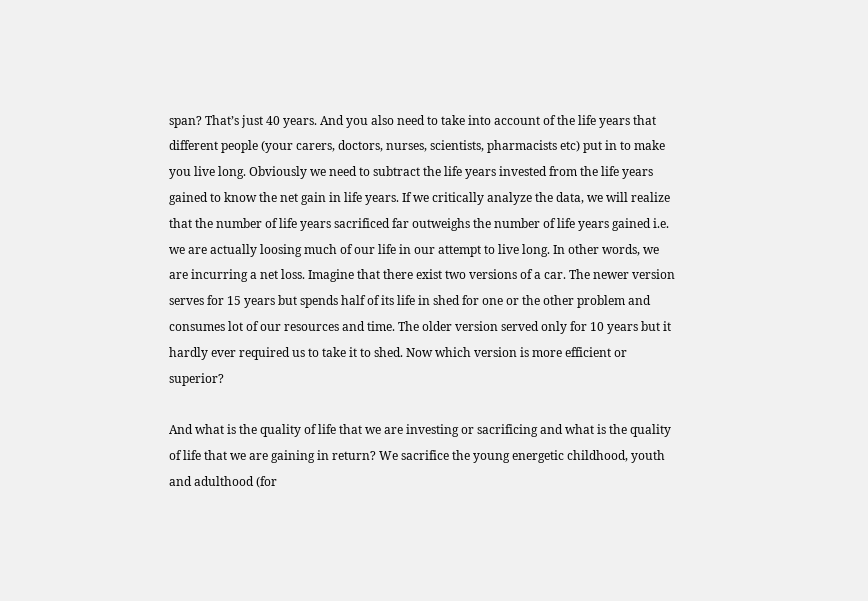span? That’s just 40 years. And you also need to take into account of the life years that different people (your carers, doctors, nurses, scientists, pharmacists etc) put in to make you live long. Obviously we need to subtract the life years invested from the life years gained to know the net gain in life years. If we critically analyze the data, we will realize that the number of life years sacrificed far outweighs the number of life years gained i.e. we are actually loosing much of our life in our attempt to live long. In other words, we are incurring a net loss. Imagine that there exist two versions of a car. The newer version serves for 15 years but spends half of its life in shed for one or the other problem and consumes lot of our resources and time. The older version served only for 10 years but it hardly ever required us to take it to shed. Now which version is more efficient or superior?

And what is the quality of life that we are investing or sacrificing and what is the quality of life that we are gaining in return? We sacrifice the young energetic childhood, youth and adulthood (for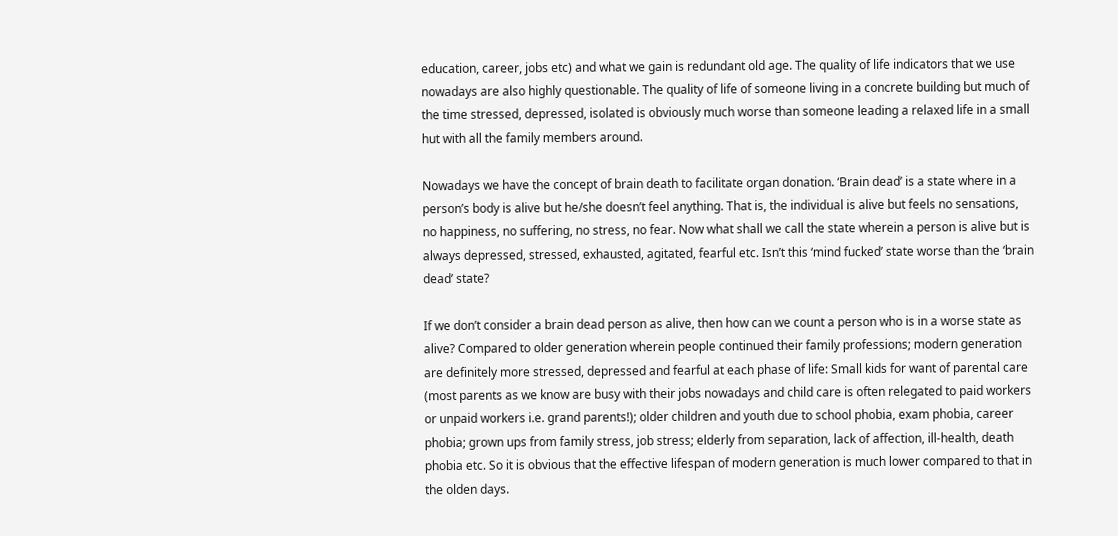education, career, jobs etc) and what we gain is redundant old age. The quality of life indicators that we use nowadays are also highly questionable. The quality of life of someone living in a concrete building but much of the time stressed, depressed, isolated is obviously much worse than someone leading a relaxed life in a small hut with all the family members around.

Nowadays we have the concept of brain death to facilitate organ donation. ‘Brain dead’ is a state where in a person’s body is alive but he/she doesn’t feel anything. That is, the individual is alive but feels no sensations, no happiness, no suffering, no stress, no fear. Now what shall we call the state wherein a person is alive but is always depressed, stressed, exhausted, agitated, fearful etc. Isn’t this ‘mind fucked’ state worse than the ‘brain dead’ state?

If we don’t consider a brain dead person as alive, then how can we count a person who is in a worse state as alive? Compared to older generation wherein people continued their family professions; modern generation are definitely more stressed, depressed and fearful at each phase of life: Small kids for want of parental care (most parents as we know are busy with their jobs nowadays and child care is often relegated to paid workers or unpaid workers i.e. grand parents!); older children and youth due to school phobia, exam phobia, career phobia; grown ups from family stress, job stress; elderly from separation, lack of affection, ill-health, death phobia etc. So it is obvious that the effective lifespan of modern generation is much lower compared to that in the olden days.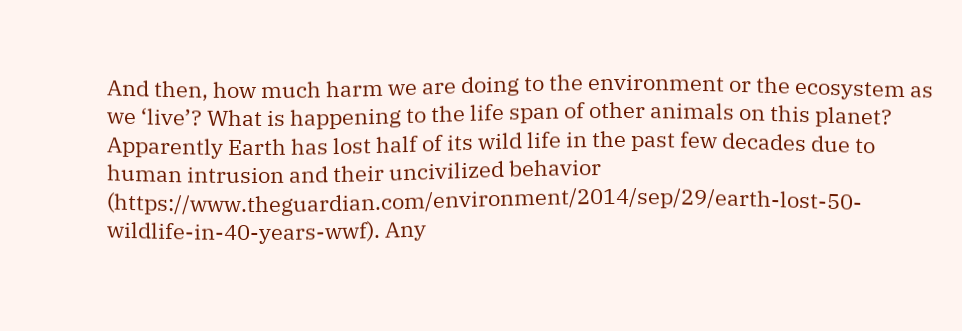And then, how much harm we are doing to the environment or the ecosystem as we ‘live’? What is happening to the life span of other animals on this planet? Apparently Earth has lost half of its wild life in the past few decades due to human intrusion and their uncivilized behavior (https://www.theguardian.com/environment/2014/sep/29/earth-lost-50-wildlife-in-40-years-wwf). Any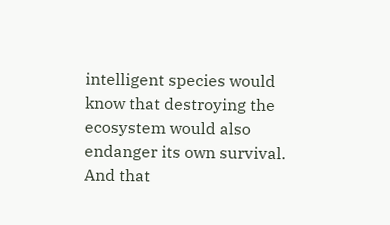intelligent species would know that destroying the ecosystem would also endanger its own survival. And that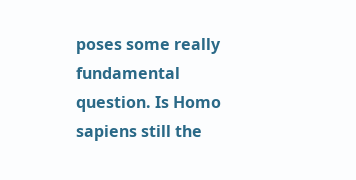poses some really fundamental question. Is Homo sapiens still the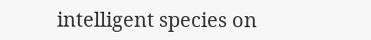intelligent species on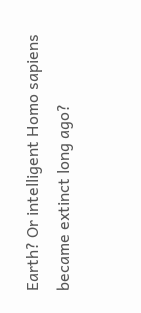Earth? Or intelligent Homo sapiens became extinct long ago?